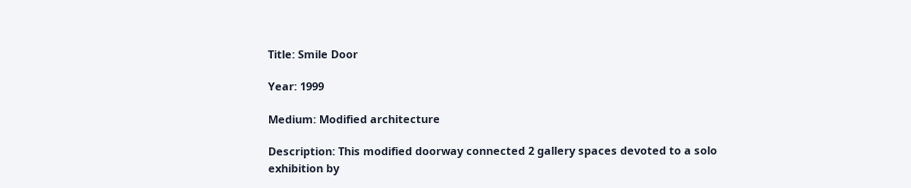Title: Smile Door

Year: 1999

Medium: Modified architecture

Description: This modified doorway connected 2 gallery spaces devoted to a solo exhibition by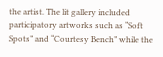the artist. The lit gallery included participatory artworks such as “Soft Spots” and “Courtesy Bench” while the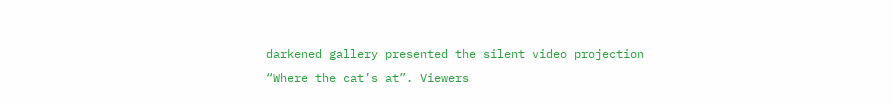darkened gallery presented the silent video projection “Where the cat’s at”. Viewers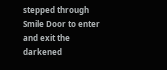stepped through Smile Door to enter and exit the darkened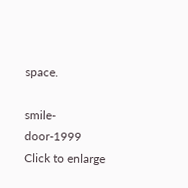space.

smile-door-1999  Click to enlarge